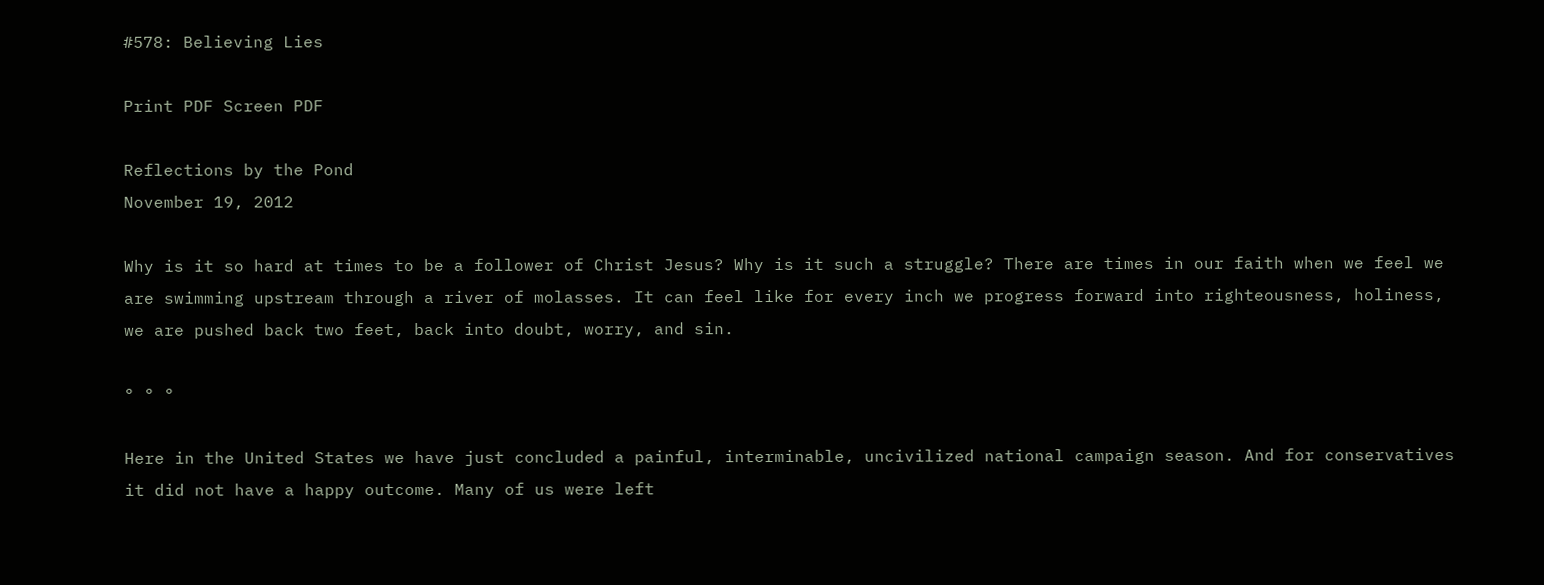#578: Believing Lies

Print PDF Screen PDF

Reflections by the Pond
November 19, 2012

Why is it so hard at times to be a follower of Christ Jesus? Why is it such a struggle? There are times in our faith when we feel we are swimming upstream through a river of molasses. It can feel like for every inch we progress forward into righteousness, holiness, we are pushed back two feet, back into doubt, worry, and sin.

° ° °

Here in the United States we have just concluded a painful, interminable, uncivilized national campaign season. And for conservatives it did not have a happy outcome. Many of us were left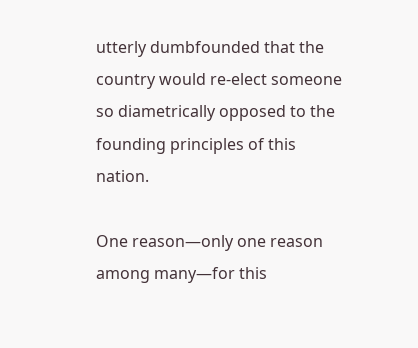utterly dumbfounded that the country would re-elect someone so diametrically opposed to the founding principles of this nation.

One reason—only one reason among many—for this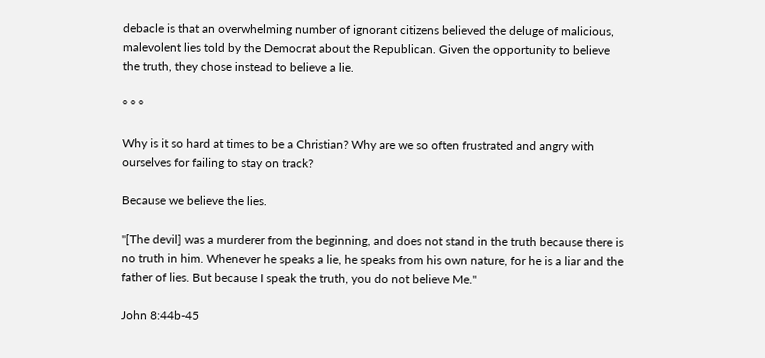debacle is that an overwhelming number of ignorant citizens believed the deluge of malicious, malevolent lies told by the Democrat about the Republican. Given the opportunity to believe the truth, they chose instead to believe a lie.

° ° °

Why is it so hard at times to be a Christian? Why are we so often frustrated and angry with ourselves for failing to stay on track?

Because we believe the lies.

"[The devil] was a murderer from the beginning, and does not stand in the truth because there is no truth in him. Whenever he speaks a lie, he speaks from his own nature, for he is a liar and the father of lies. But because I speak the truth, you do not believe Me."

John 8:44b-45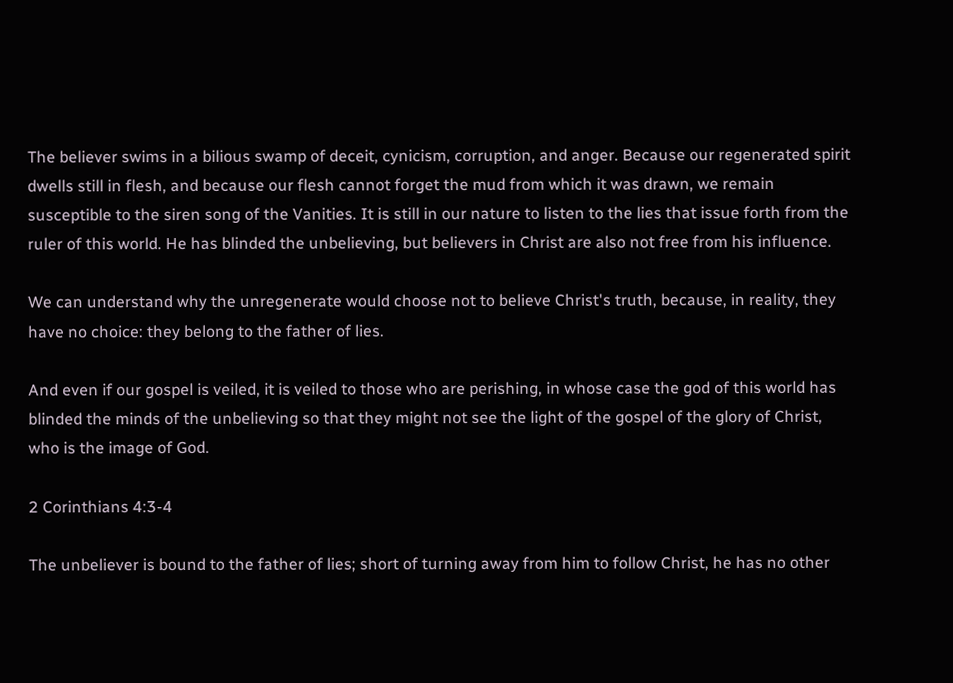The believer swims in a bilious swamp of deceit, cynicism, corruption, and anger. Because our regenerated spirit dwells still in flesh, and because our flesh cannot forget the mud from which it was drawn, we remain susceptible to the siren song of the Vanities. It is still in our nature to listen to the lies that issue forth from the ruler of this world. He has blinded the unbelieving, but believers in Christ are also not free from his influence.

We can understand why the unregenerate would choose not to believe Christ's truth, because, in reality, they have no choice: they belong to the father of lies.

And even if our gospel is veiled, it is veiled to those who are perishing, in whose case the god of this world has blinded the minds of the unbelieving so that they might not see the light of the gospel of the glory of Christ, who is the image of God.

2 Corinthians 4:3-4

The unbeliever is bound to the father of lies; short of turning away from him to follow Christ, he has no other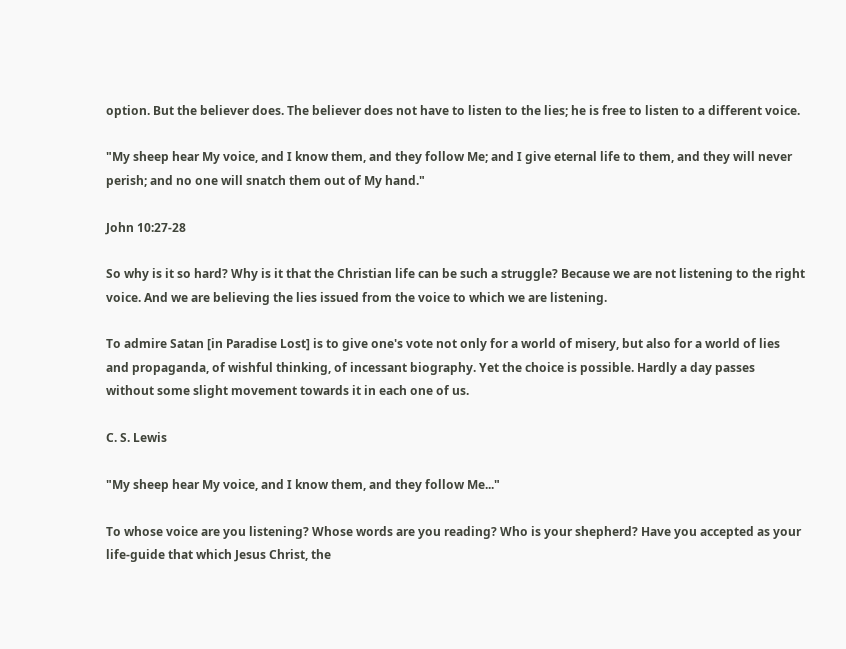option. But the believer does. The believer does not have to listen to the lies; he is free to listen to a different voice.

"My sheep hear My voice, and I know them, and they follow Me; and I give eternal life to them, and they will never perish; and no one will snatch them out of My hand."

John 10:27-28

So why is it so hard? Why is it that the Christian life can be such a struggle? Because we are not listening to the right voice. And we are believing the lies issued from the voice to which we are listening.

To admire Satan [in Paradise Lost] is to give one's vote not only for a world of misery, but also for a world of lies and propaganda, of wishful thinking, of incessant biography. Yet the choice is possible. Hardly a day passes without some slight movement towards it in each one of us.

C. S. Lewis

"My sheep hear My voice, and I know them, and they follow Me..."

To whose voice are you listening? Whose words are you reading? Who is your shepherd? Have you accepted as your life-guide that which Jesus Christ, the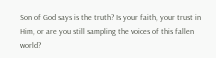Son of God says is the truth? Is your faith, your trust in Him, or are you still sampling the voices of this fallen world?